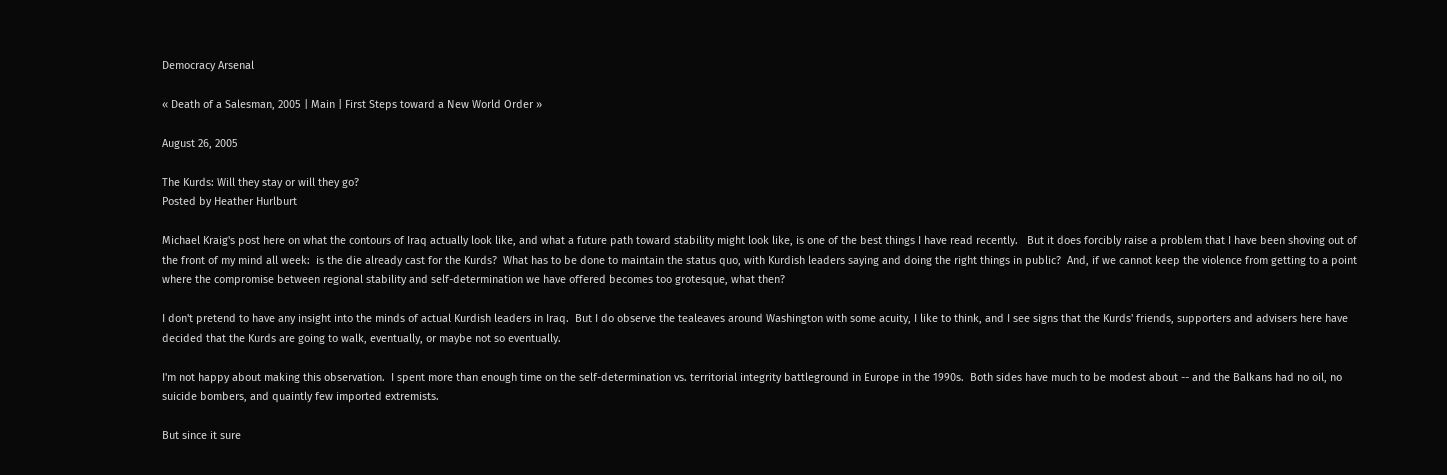Democracy Arsenal

« Death of a Salesman, 2005 | Main | First Steps toward a New World Order »

August 26, 2005

The Kurds: Will they stay or will they go?
Posted by Heather Hurlburt

Michael Kraig's post here on what the contours of Iraq actually look like, and what a future path toward stability might look like, is one of the best things I have read recently.   But it does forcibly raise a problem that I have been shoving out of the front of my mind all week:  is the die already cast for the Kurds?  What has to be done to maintain the status quo, with Kurdish leaders saying and doing the right things in public?  And, if we cannot keep the violence from getting to a point where the compromise between regional stability and self-determination we have offered becomes too grotesque, what then?

I don't pretend to have any insight into the minds of actual Kurdish leaders in Iraq.  But I do observe the tealeaves around Washington with some acuity, I like to think, and I see signs that the Kurds' friends, supporters and advisers here have decided that the Kurds are going to walk, eventually, or maybe not so eventually.

I'm not happy about making this observation.  I spent more than enough time on the self-determination vs. territorial integrity battleground in Europe in the 1990s.  Both sides have much to be modest about -- and the Balkans had no oil, no suicide bombers, and quaintly few imported extremists.

But since it sure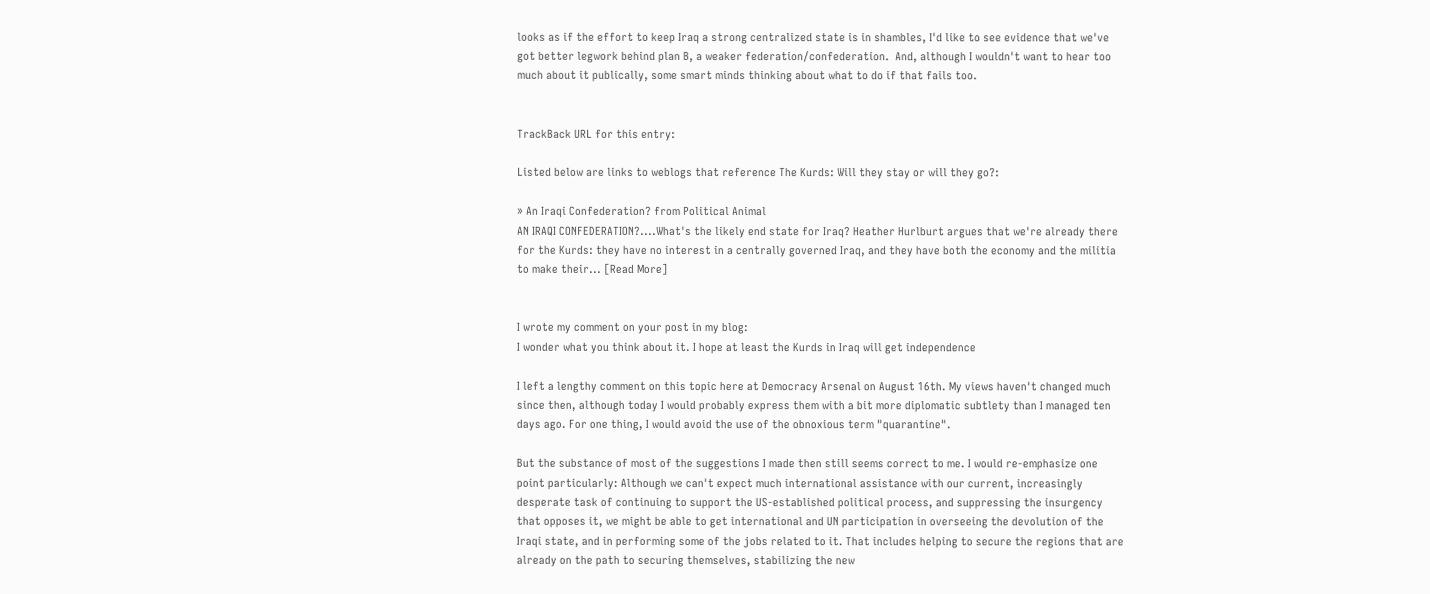looks as if the effort to keep Iraq a strong centralized state is in shambles, I'd like to see evidence that we've got better legwork behind plan B, a weaker federation/confederation.  And, although I wouldn't want to hear too much about it publically, some smart minds thinking about what to do if that fails too.


TrackBack URL for this entry:

Listed below are links to weblogs that reference The Kurds: Will they stay or will they go?:

» An Iraqi Confederation? from Political Animal
AN IRAQI CONFEDERATION?....What's the likely end state for Iraq? Heather Hurlburt argues that we're already there for the Kurds: they have no interest in a centrally governed Iraq, and they have both the economy and the militia to make their... [Read More]


I wrote my comment on your post in my blog:
I wonder what you think about it. I hope at least the Kurds in Iraq will get independence

I left a lengthy comment on this topic here at Democracy Arsenal on August 16th. My views haven't changed much since then, although today I would probably express them with a bit more diplomatic subtlety than I managed ten days ago. For one thing, I would avoid the use of the obnoxious term "quarantine".

But the substance of most of the suggestions I made then still seems correct to me. I would re-emphasize one point particularly: Although we can't expect much international assistance with our current, increasingly desperate task of continuing to support the US-established political process, and suppressing the insurgency that opposes it, we might be able to get international and UN participation in overseeing the devolution of the Iraqi state, and in performing some of the jobs related to it. That includes helping to secure the regions that are already on the path to securing themselves, stabilizing the new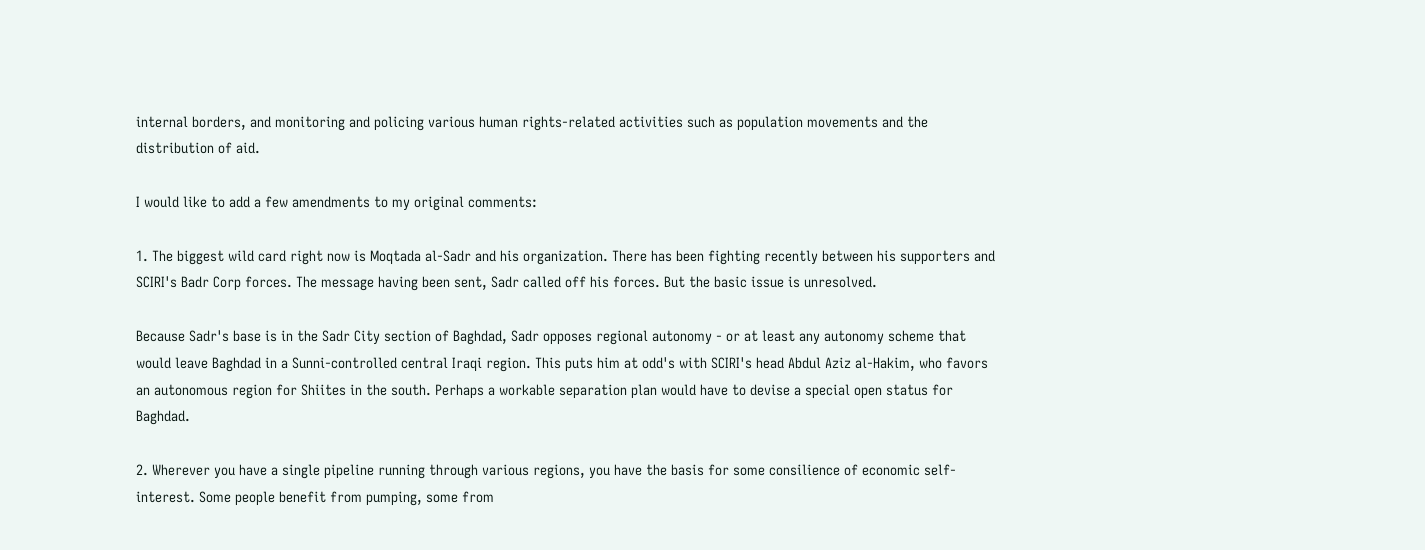internal borders, and monitoring and policing various human rights-related activities such as population movements and the distribution of aid.

I would like to add a few amendments to my original comments:

1. The biggest wild card right now is Moqtada al-Sadr and his organization. There has been fighting recently between his supporters and SCIRI's Badr Corp forces. The message having been sent, Sadr called off his forces. But the basic issue is unresolved.

Because Sadr's base is in the Sadr City section of Baghdad, Sadr opposes regional autonomy - or at least any autonomy scheme that would leave Baghdad in a Sunni-controlled central Iraqi region. This puts him at odd's with SCIRI's head Abdul Aziz al-Hakim, who favors an autonomous region for Shiites in the south. Perhaps a workable separation plan would have to devise a special open status for Baghdad.

2. Wherever you have a single pipeline running through various regions, you have the basis for some consilience of economic self-interest. Some people benefit from pumping, some from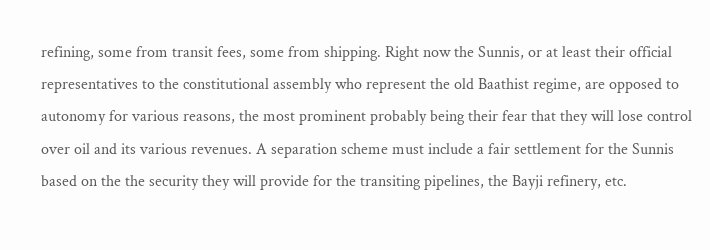refining, some from transit fees, some from shipping. Right now the Sunnis, or at least their official representatives to the constitutional assembly who represent the old Baathist regime, are opposed to autonomy for various reasons, the most prominent probably being their fear that they will lose control over oil and its various revenues. A separation scheme must include a fair settlement for the Sunnis based on the the security they will provide for the transiting pipelines, the Bayji refinery, etc.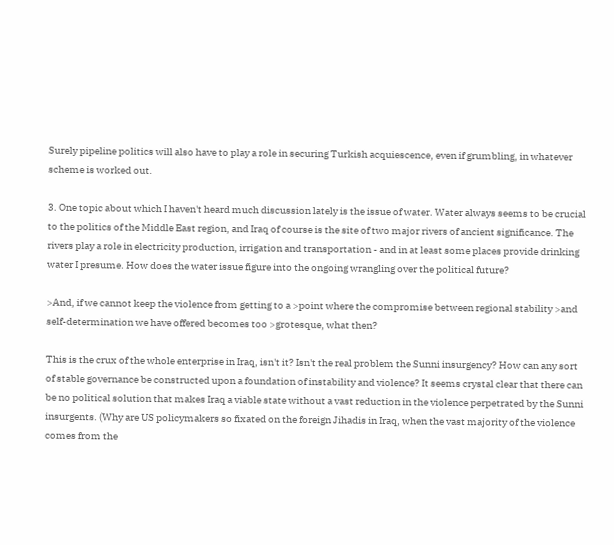Surely pipeline politics will also have to play a role in securing Turkish acquiescence, even if grumbling, in whatever scheme is worked out.

3. One topic about which I haven't heard much discussion lately is the issue of water. Water always seems to be crucial to the politics of the Middle East region, and Iraq of course is the site of two major rivers of ancient significance. The rivers play a role in electricity production, irrigation and transportation - and in at least some places provide drinking water I presume. How does the water issue figure into the ongoing wrangling over the political future?

>And, if we cannot keep the violence from getting to a >point where the compromise between regional stability >and self-determination we have offered becomes too >grotesque, what then?

This is the crux of the whole enterprise in Iraq, isn't it? Isn't the real problem the Sunni insurgency? How can any sort of stable governance be constructed upon a foundation of instability and violence? It seems crystal clear that there can be no political solution that makes Iraq a viable state without a vast reduction in the violence perpetrated by the Sunni insurgents. (Why are US policymakers so fixated on the foreign Jihadis in Iraq, when the vast majority of the violence comes from the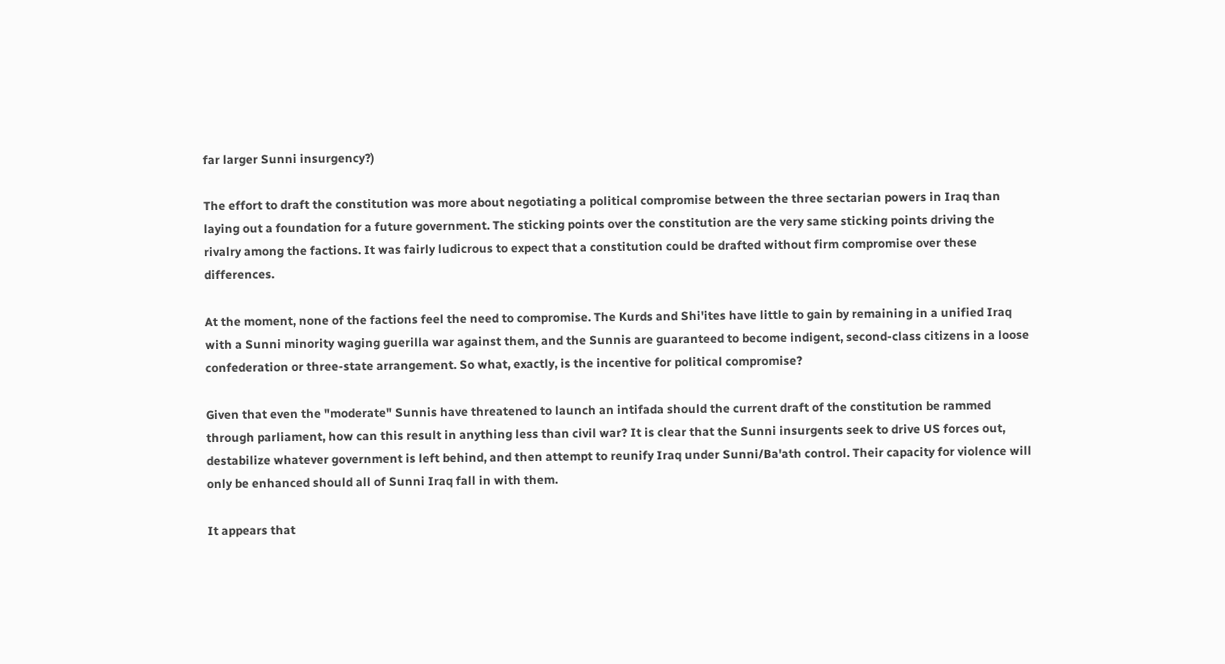far larger Sunni insurgency?)

The effort to draft the constitution was more about negotiating a political compromise between the three sectarian powers in Iraq than laying out a foundation for a future government. The sticking points over the constitution are the very same sticking points driving the rivalry among the factions. It was fairly ludicrous to expect that a constitution could be drafted without firm compromise over these differences.

At the moment, none of the factions feel the need to compromise. The Kurds and Shi'ites have little to gain by remaining in a unified Iraq with a Sunni minority waging guerilla war against them, and the Sunnis are guaranteed to become indigent, second-class citizens in a loose confederation or three-state arrangement. So what, exactly, is the incentive for political compromise?

Given that even the "moderate" Sunnis have threatened to launch an intifada should the current draft of the constitution be rammed through parliament, how can this result in anything less than civil war? It is clear that the Sunni insurgents seek to drive US forces out, destabilize whatever government is left behind, and then attempt to reunify Iraq under Sunni/Ba'ath control. Their capacity for violence will only be enhanced should all of Sunni Iraq fall in with them.

It appears that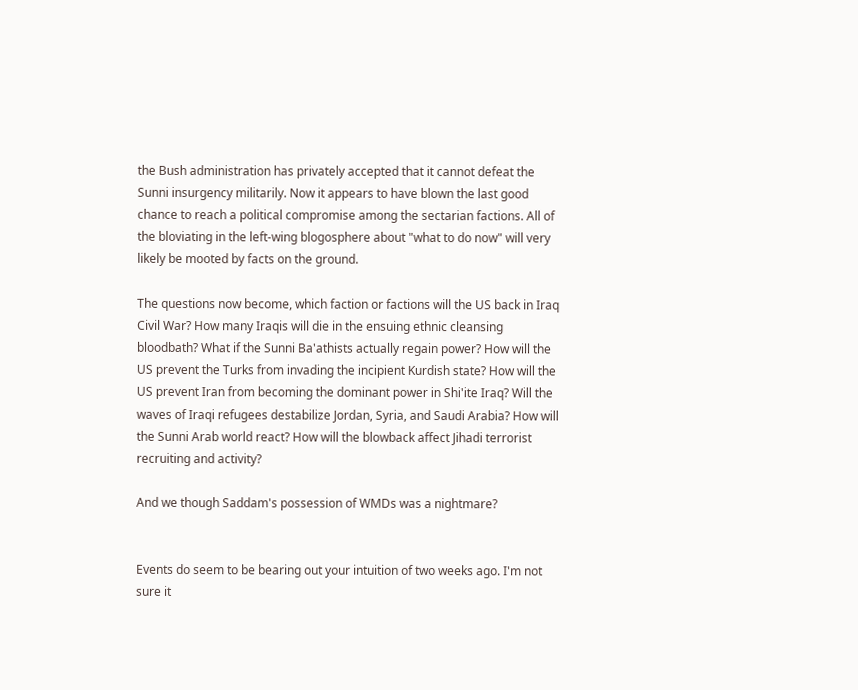the Bush administration has privately accepted that it cannot defeat the Sunni insurgency militarily. Now it appears to have blown the last good chance to reach a political compromise among the sectarian factions. All of the bloviating in the left-wing blogosphere about "what to do now" will very likely be mooted by facts on the ground.

The questions now become, which faction or factions will the US back in Iraq Civil War? How many Iraqis will die in the ensuing ethnic cleansing bloodbath? What if the Sunni Ba'athists actually regain power? How will the US prevent the Turks from invading the incipient Kurdish state? How will the US prevent Iran from becoming the dominant power in Shi'ite Iraq? Will the waves of Iraqi refugees destabilize Jordan, Syria, and Saudi Arabia? How will the Sunni Arab world react? How will the blowback affect Jihadi terrorist recruiting and activity?

And we though Saddam's possession of WMDs was a nightmare?


Events do seem to be bearing out your intuition of two weeks ago. I'm not sure it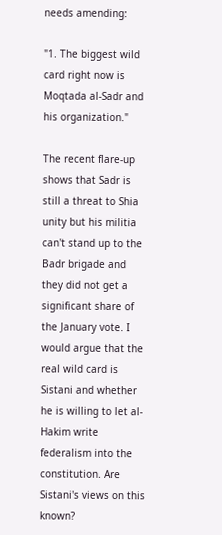needs amending:

"1. The biggest wild card right now is Moqtada al-Sadr and his organization."

The recent flare-up shows that Sadr is still a threat to Shia unity but his militia can't stand up to the Badr brigade and they did not get a significant share of the January vote. I would argue that the real wild card is Sistani and whether he is willing to let al-Hakim write federalism into the constitution. Are Sistani's views on this known?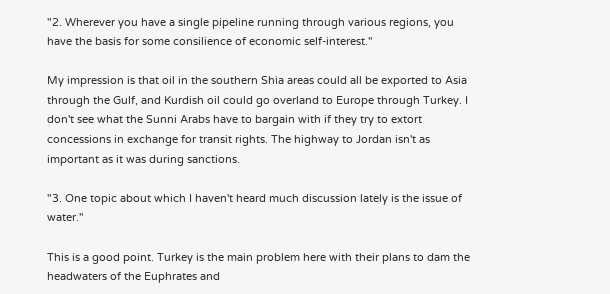"2. Wherever you have a single pipeline running through various regions, you have the basis for some consilience of economic self-interest."

My impression is that oil in the southern Shia areas could all be exported to Asia through the Gulf, and Kurdish oil could go overland to Europe through Turkey. I don't see what the Sunni Arabs have to bargain with if they try to extort concessions in exchange for transit rights. The highway to Jordan isn't as important as it was during sanctions.

"3. One topic about which I haven't heard much discussion lately is the issue of water."

This is a good point. Turkey is the main problem here with their plans to dam the headwaters of the Euphrates and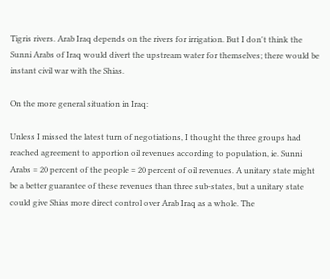Tigris rivers. Arab Iraq depends on the rivers for irrigation. But I don't think the Sunni Arabs of Iraq would divert the upstream water for themselves; there would be instant civil war with the Shias.

On the more general situation in Iraq:

Unless I missed the latest turn of negotiations, I thought the three groups had reached agreement to apportion oil revenues according to population, ie. Sunni Arabs = 20 percent of the people = 20 percent of oil revenues. A unitary state might be a better guarantee of these revenues than three sub-states, but a unitary state could give Shias more direct control over Arab Iraq as a whole. The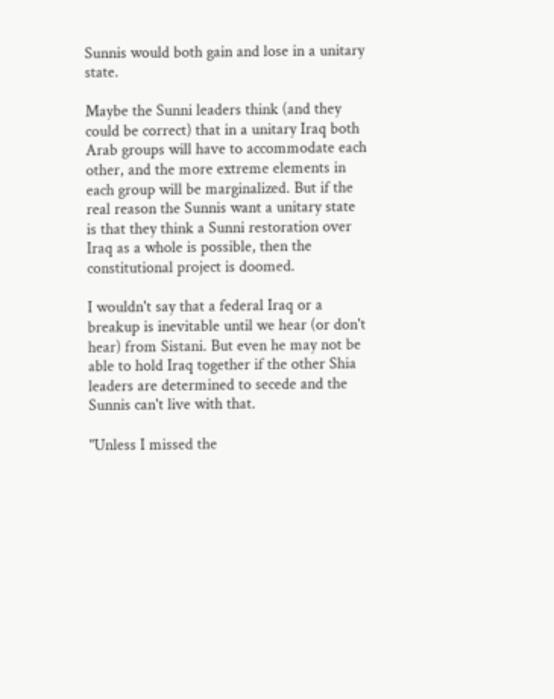Sunnis would both gain and lose in a unitary state.

Maybe the Sunni leaders think (and they could be correct) that in a unitary Iraq both Arab groups will have to accommodate each other, and the more extreme elements in each group will be marginalized. But if the real reason the Sunnis want a unitary state is that they think a Sunni restoration over Iraq as a whole is possible, then the constitutional project is doomed.

I wouldn't say that a federal Iraq or a breakup is inevitable until we hear (or don't hear) from Sistani. But even he may not be able to hold Iraq together if the other Shia leaders are determined to secede and the Sunnis can't live with that.

"Unless I missed the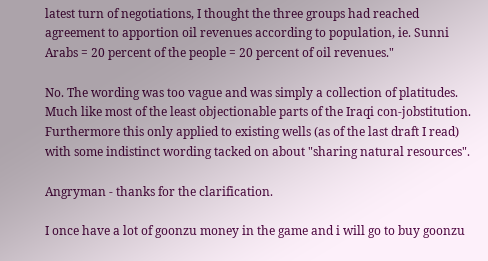latest turn of negotiations, I thought the three groups had reached agreement to apportion oil revenues according to population, ie. Sunni Arabs = 20 percent of the people = 20 percent of oil revenues."

No. The wording was too vague and was simply a collection of platitudes. Much like most of the least objectionable parts of the Iraqi con-jobstitution. Furthermore this only applied to existing wells (as of the last draft I read) with some indistinct wording tacked on about "sharing natural resources".

Angryman - thanks for the clarification.

I once have a lot of goonzu money in the game and i will go to buy goonzu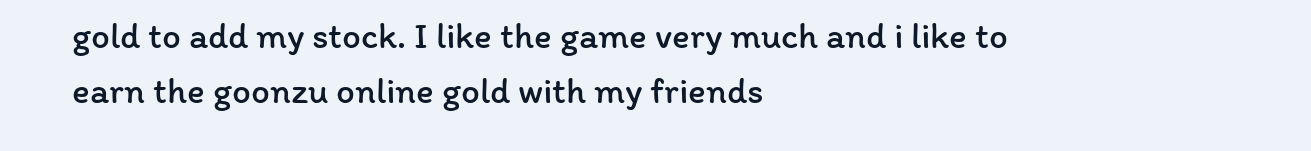gold to add my stock. I like the game very much and i like to earn the goonzu online gold with my friends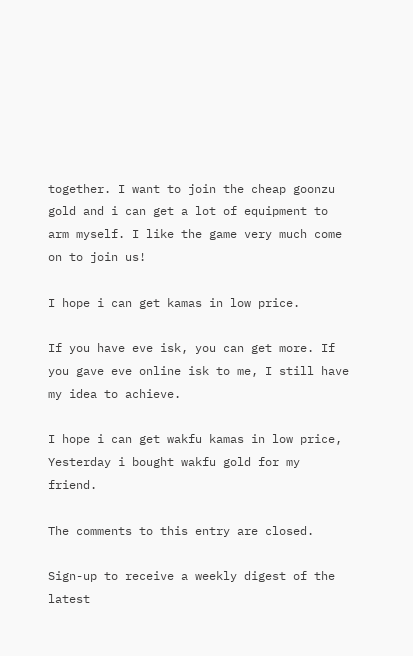together. I want to join the cheap goonzu gold and i can get a lot of equipment to arm myself. I like the game very much come on to join us!

I hope i can get kamas in low price.

If you have eve isk, you can get more. If you gave eve online isk to me, I still have my idea to achieve.

I hope i can get wakfu kamas in low price,
Yesterday i bought wakfu gold for my friend.

The comments to this entry are closed.

Sign-up to receive a weekly digest of the latest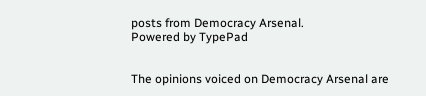posts from Democracy Arsenal.
Powered by TypePad


The opinions voiced on Democracy Arsenal are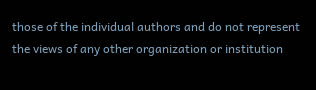those of the individual authors and do not represent the views of any other organization or institution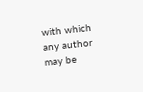with which any author may be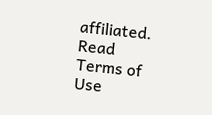affiliated.
Read Terms of Use